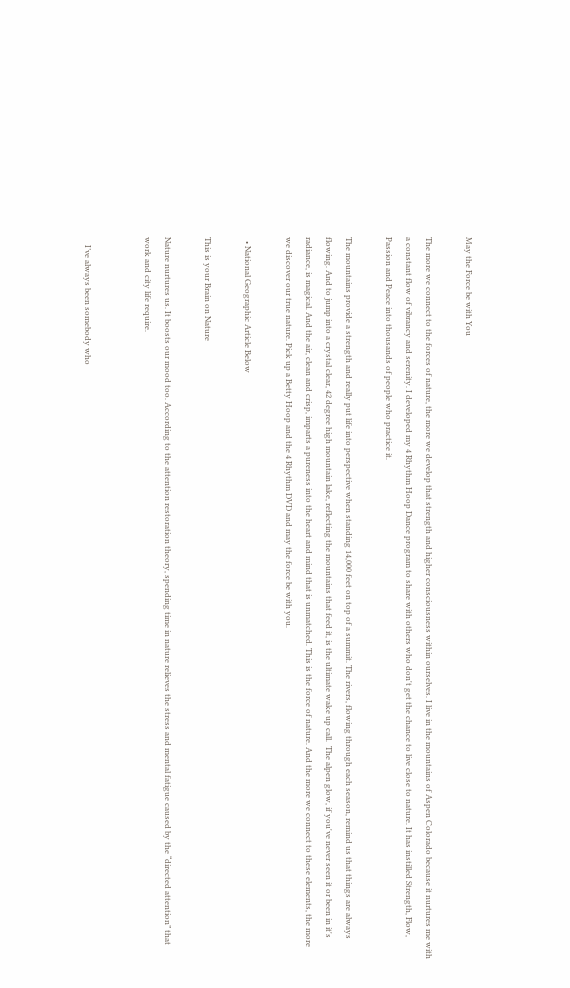May the Force be with You

The more we connect to the forces of nature, the more we develop that strength and higher consciousness within ourselves. I live in the mountains of Aspen Colorado because it nurtures me with a constant flow of vibrancy and serenity. I developed my 4 Rhythm Hoop Dance program to share with others who don't get the chance to live close to nature. It has instilled Strength, Flow, Passion and Peace into thousands of people who practice it.

The mountains provide a strength and really put life into perspective when standing 14,000 feet on top of a summit. The rivers, flowing through each season, remind us that things are always flowing. And to jump into a crystal clear, 42 degree high mountain lake, reflecting the mountains that feed it, is the ultimate wake up call.  The alpen glow, if you've never seen it or been in it's radiance, is magical. And the air, clean and crisp, imparts a pureness into the heart and mind that is unmatched. This is the force of nature. And the more we connect to these elements, the more we discover our true nature. Pick up a Betty Hoop and the 4 Rhythm DVD and may the force be with you.

  • National Geographic Article Below

This is your Brain on Nature

Nature nurtures us. It boosts our mood too. According to the attention restoration theory, spending time in nature relieves the stress and mental fatigue caused by the “directed attention” that work and city life require.


    I’ve always been somebody who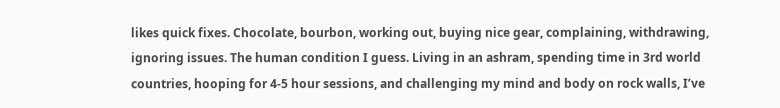likes quick fixes. Chocolate, bourbon, working out, buying nice gear, complaining, withdrawing, ignoring issues. The human condition I guess. Living in an ashram, spending time in 3rd world countries, hooping for 4-5 hour sessions, and challenging my mind and body on rock walls, I’ve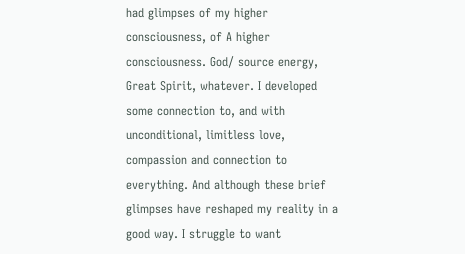had glimpses of my higher consciousness, of A higher consciousness. God/ source energy, Great Spirit, whatever. I developed some connection to, and with unconditional, limitless love, compassion and connection to everything. And although these brief glimpses have reshaped my reality in a good way. I struggle to want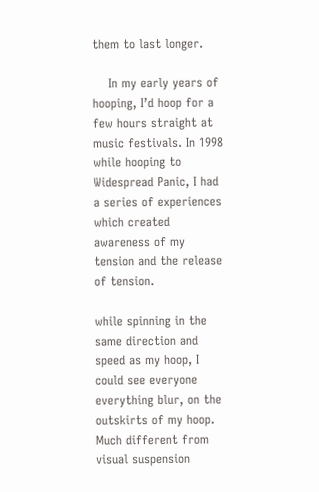them to last longer.

    In my early years of hooping, I’d hoop for a few hours straight at music festivals. In 1998 while hooping to Widespread Panic, I had a series of experiences which created awareness of my tension and the release of tension.

while spinning in the same direction and speed as my hoop, I could see everyone everything blur, on the outskirts of my hoop. Much different from visual suspension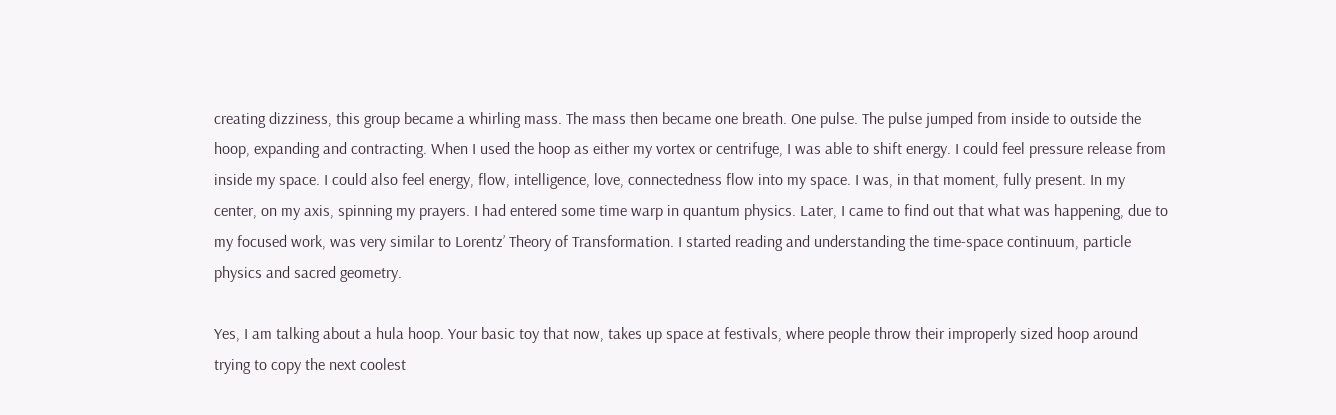creating dizziness, this group became a whirling mass. The mass then became one breath. One pulse. The pulse jumped from inside to outside the hoop, expanding and contracting. When I used the hoop as either my vortex or centrifuge, I was able to shift energy. I could feel pressure release from inside my space. I could also feel energy, flow, intelligence, love, connectedness flow into my space. I was, in that moment, fully present. In my center, on my axis, spinning my prayers. I had entered some time warp in quantum physics. Later, I came to find out that what was happening, due to my focused work, was very similar to Lorentz’ Theory of Transformation. I started reading and understanding the time-space continuum, particle physics and sacred geometry.

Yes, I am talking about a hula hoop. Your basic toy that now, takes up space at festivals, where people throw their improperly sized hoop around trying to copy the next coolest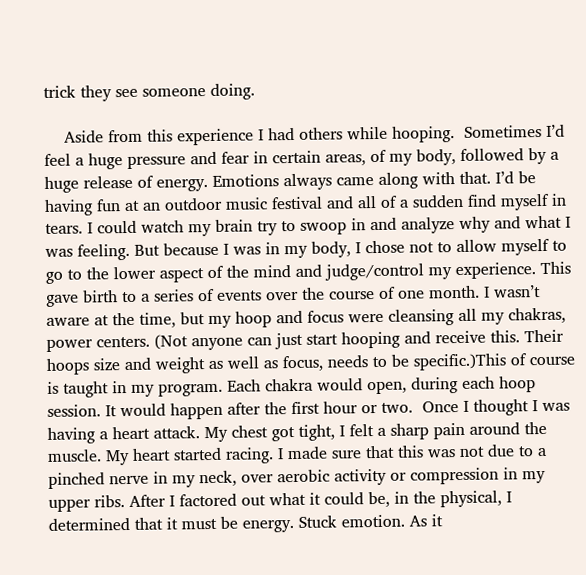trick they see someone doing.

    Aside from this experience I had others while hooping.  Sometimes I’d feel a huge pressure and fear in certain areas, of my body, followed by a huge release of energy. Emotions always came along with that. I’d be having fun at an outdoor music festival and all of a sudden find myself in tears. I could watch my brain try to swoop in and analyze why and what I was feeling. But because I was in my body, I chose not to allow myself to go to the lower aspect of the mind and judge/control my experience. This gave birth to a series of events over the course of one month. I wasn’t aware at the time, but my hoop and focus were cleansing all my chakras, power centers. (Not anyone can just start hooping and receive this. Their hoops size and weight as well as focus, needs to be specific.)This of course is taught in my program. Each chakra would open, during each hoop session. It would happen after the first hour or two.  Once I thought I was having a heart attack. My chest got tight, I felt a sharp pain around the muscle. My heart started racing. I made sure that this was not due to a pinched nerve in my neck, over aerobic activity or compression in my upper ribs. After I factored out what it could be, in the physical, I determined that it must be energy. Stuck emotion. As it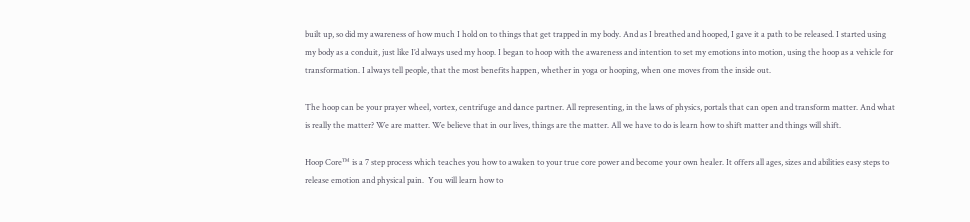built up, so did my awareness of how much I hold on to things that get trapped in my body. And as I breathed and hooped, I gave it a path to be released. I started using my body as a conduit, just like I’d always used my hoop. I began to hoop with the awareness and intention to set my emotions into motion, using the hoop as a vehicle for transformation. I always tell people, that the most benefits happen, whether in yoga or hooping, when one moves from the inside out.

The hoop can be your prayer wheel, vortex, centrifuge and dance partner. All representing, in the laws of physics, portals that can open and transform matter. And what is really the matter? We are matter. We believe that in our lives, things are the matter. All we have to do is learn how to shift matter and things will shift.

Hoop Core™ is a 7 step process which teaches you how to awaken to your true core power and become your own healer. It offers all ages, sizes and abilities easy steps to release emotion and physical pain.  You will learn how to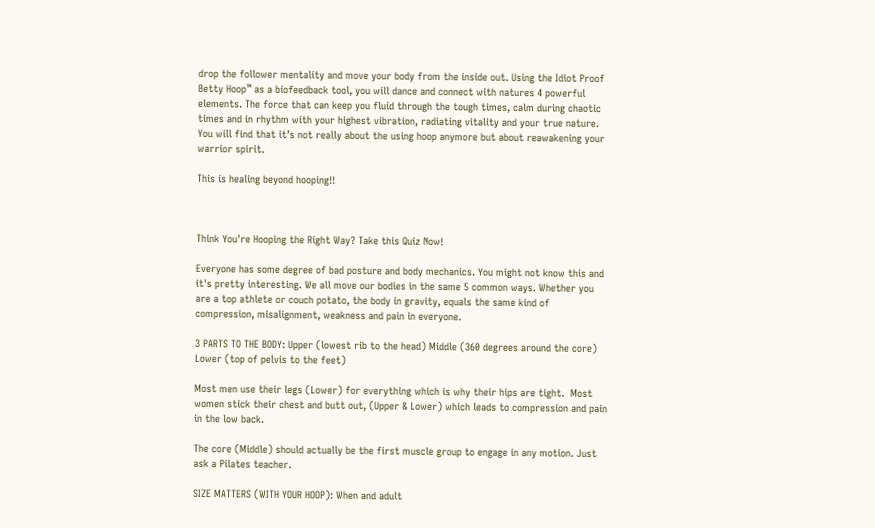drop the follower mentality and move your body from the inside out. Using the Idiot Proof Betty Hoop™ as a biofeedback tool, you will dance and connect with natures 4 powerful elements. The force that can keep you fluid through the tough times, calm during chaotic times and in rhythm with your highest vibration, radiating vitality and your true nature. You will find that it’s not really about the using hoop anymore but about reawakening your warrior spirit.

This is healing beyond hooping!!



Think You're Hooping the Right Way? Take this Quiz Now!

Everyone has some degree of bad posture and body mechanics. You might not know this and it's pretty interesting. We all move our bodies in the same 5 common ways. Whether you are a top athlete or couch potato, the body in gravity, equals the same kind of compression, misalignment, weakness and pain in everyone.

3 PARTS TO THE BODY: Upper (lowest rib to the head) Middle (360 degrees around the core) Lower (top of pelvis to the feet)

Most men use their legs (Lower) for everything which is why their hips are tight.  Most women stick their chest and butt out, (Upper & Lower) which leads to compression and pain in the low back.

The core (Middle) should actually be the first muscle group to engage in any motion. Just ask a Pilates teacher.

SIZE MATTERS (WITH YOUR HOOP): When and adult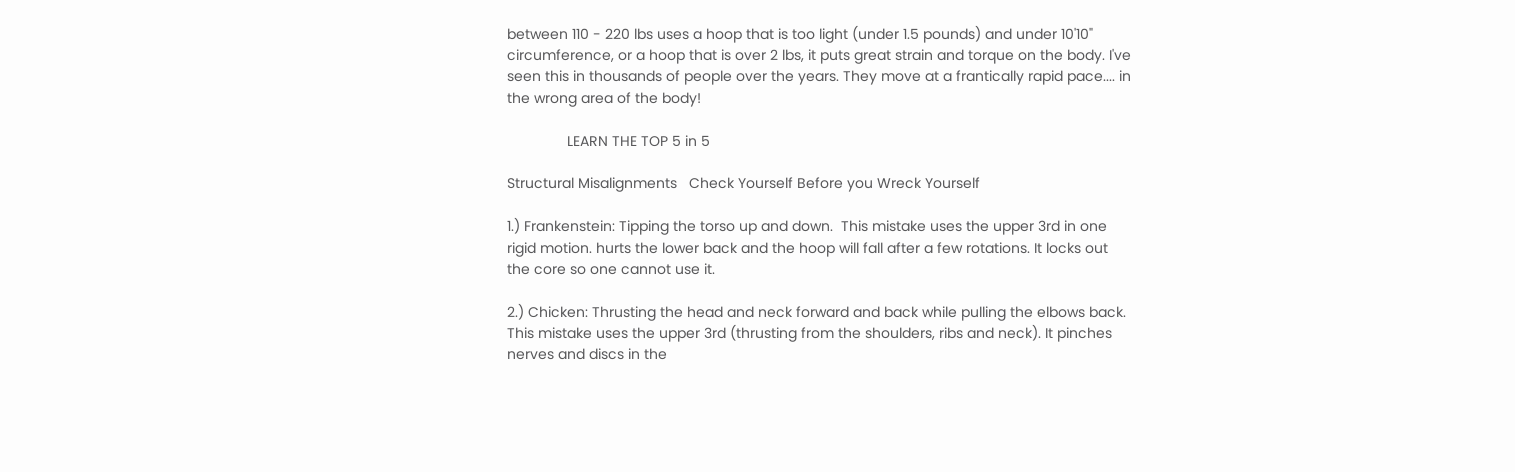between 110 - 220 lbs uses a hoop that is too light (under 1.5 pounds) and under 10'10" circumference, or a hoop that is over 2 lbs, it puts great strain and torque on the body. I've seen this in thousands of people over the years. They move at a frantically rapid pace.... in the wrong area of the body!

               LEARN THE TOP 5 in 5

Structural Misalignments   Check Yourself Before you Wreck Yourself

1.) Frankenstein: Tipping the torso up and down.  This mistake uses the upper 3rd in one rigid motion. hurts the lower back and the hoop will fall after a few rotations. It locks out the core so one cannot use it.

2.) Chicken: Thrusting the head and neck forward and back while pulling the elbows back. This mistake uses the upper 3rd (thrusting from the shoulders, ribs and neck). It pinches nerves and discs in the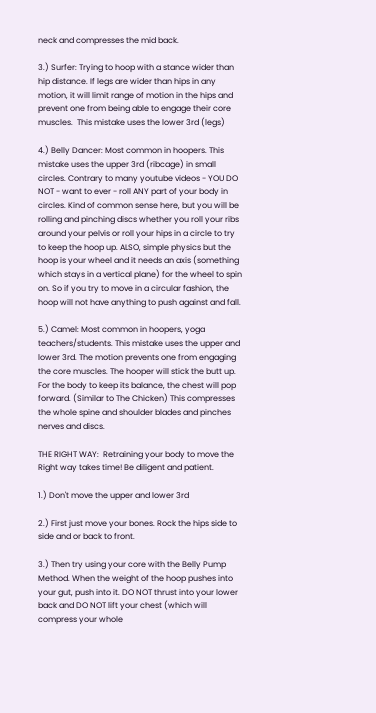neck and compresses the mid back.

3.) Surfer: Trying to hoop with a stance wider than hip distance. If legs are wider than hips in any motion, it will limit range of motion in the hips and prevent one from being able to engage their core muscles.  This mistake uses the lower 3rd (legs)

4.) Belly Dancer: Most common in hoopers. This mistake uses the upper 3rd (ribcage) in small circles. Contrary to many youtube videos - YOU DO NOT - want to ever - roll ANY part of your body in circles. Kind of common sense here, but you will be rolling and pinching discs whether you roll your ribs around your pelvis or roll your hips in a circle to try to keep the hoop up. ALSO, simple physics but the hoop is your wheel and it needs an axis (something which stays in a vertical plane) for the wheel to spin on. So if you try to move in a circular fashion, the hoop will not have anything to push against and fall.

5.) Camel: Most common in hoopers, yoga teachers/students. This mistake uses the upper and lower 3rd. The motion prevents one from engaging the core muscles. The hooper will stick the butt up. For the body to keep its balance, the chest will pop forward. (Similar to The Chicken) This compresses the whole spine and shoulder blades and pinches nerves and discs.

THE RIGHT WAY:  Retraining your body to move the Right way takes time! Be diligent and patient.

1.) Don't move the upper and lower 3rd

2.) First just move your bones. Rock the hips side to side and or back to front.

3.) Then try using your core with the Belly Pump Method. When the weight of the hoop pushes into your gut, push into it. DO NOT thrust into your lower back and DO NOT lift your chest (which will compress your whole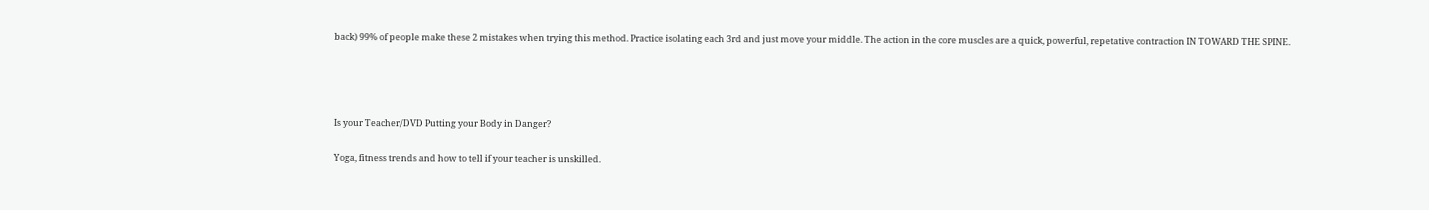back) 99% of people make these 2 mistakes when trying this method. Practice isolating each 3rd and just move your middle. The action in the core muscles are a quick, powerful, repetative contraction IN TOWARD THE SPINE.




Is your Teacher/DVD Putting your Body in Danger?

Yoga, fitness trends and how to tell if your teacher is unskilled.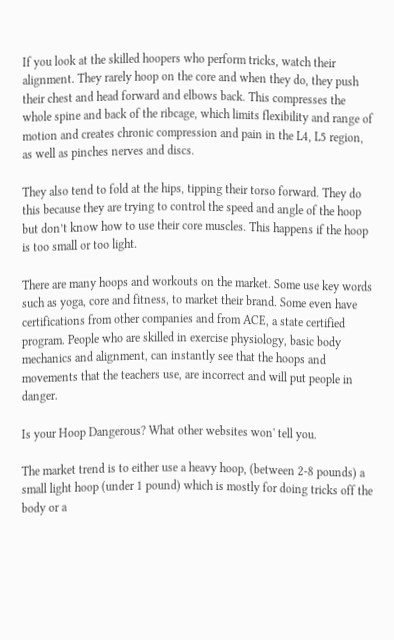If you look at the skilled hoopers who perform tricks, watch their alignment. They rarely hoop on the core and when they do, they push their chest and head forward and elbows back. This compresses the whole spine and back of the ribcage, which limits flexibility and range of motion and creates chronic compression and pain in the L4, L5 region, as well as pinches nerves and discs.

They also tend to fold at the hips, tipping their torso forward. They do this because they are trying to control the speed and angle of the hoop but don’t know how to use their core muscles. This happens if the hoop is too small or too light.

There are many hoops and workouts on the market. Some use key words such as yoga, core and fitness, to market their brand. Some even have certifications from other companies and from ACE, a state certified program. People who are skilled in exercise physiology, basic body mechanics and alignment, can instantly see that the hoops and movements that the teachers use, are incorrect and will put people in danger.

Is your Hoop Dangerous? What other websites won' tell you.

The market trend is to either use a heavy hoop, (between 2-8 pounds) a small light hoop (under 1 pound) which is mostly for doing tricks off the body or a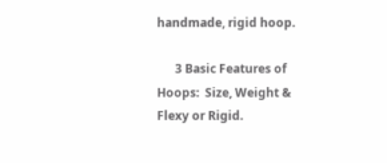handmade, rigid hoop.

      3 Basic Features of Hoops:  Size, Weight & Flexy or Rigid.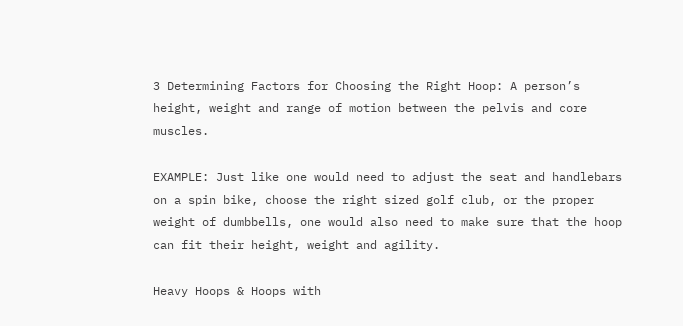3 Determining Factors for Choosing the Right Hoop: A person’s height, weight and range of motion between the pelvis and core muscles.

EXAMPLE: Just like one would need to adjust the seat and handlebars on a spin bike, choose the right sized golf club, or the proper weight of dumbbells, one would also need to make sure that the hoop can fit their height, weight and agility.

Heavy Hoops & Hoops with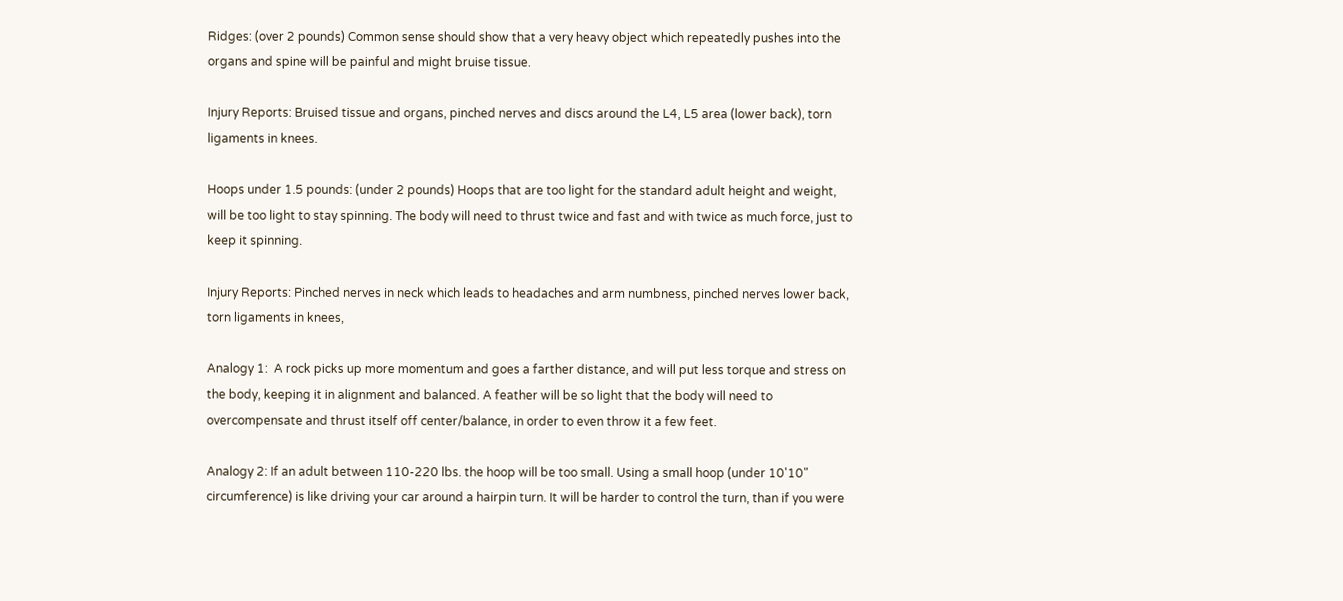Ridges: (over 2 pounds) Common sense should show that a very heavy object which repeatedly pushes into the organs and spine will be painful and might bruise tissue.

Injury Reports: Bruised tissue and organs, pinched nerves and discs around the L4, L5 area (lower back), torn ligaments in knees.

Hoops under 1.5 pounds: (under 2 pounds) Hoops that are too light for the standard adult height and weight, will be too light to stay spinning. The body will need to thrust twice and fast and with twice as much force, just to keep it spinning.

Injury Reports: Pinched nerves in neck which leads to headaches and arm numbness, pinched nerves lower back, torn ligaments in knees,

Analogy 1:  A rock picks up more momentum and goes a farther distance, and will put less torque and stress on the body, keeping it in alignment and balanced. A feather will be so light that the body will need to overcompensate and thrust itself off center/balance, in order to even throw it a few feet.

Analogy 2: If an adult between 110-220 lbs. the hoop will be too small. Using a small hoop (under 10'10" circumference) is like driving your car around a hairpin turn. It will be harder to control the turn, than if you were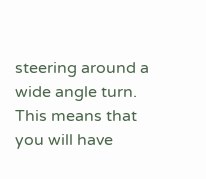steering around a wide angle turn. This means that you will have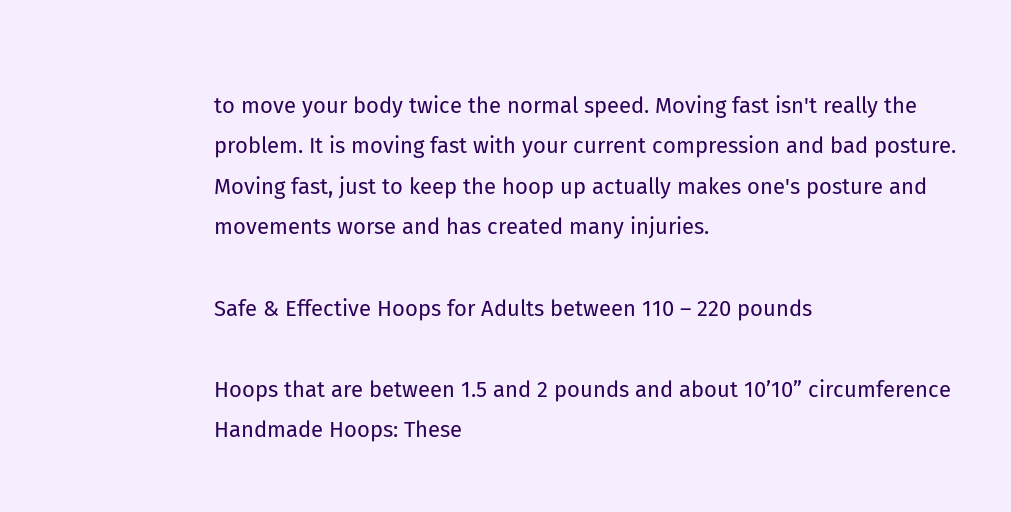to move your body twice the normal speed. Moving fast isn't really the problem. It is moving fast with your current compression and bad posture. Moving fast, just to keep the hoop up actually makes one's posture and movements worse and has created many injuries.

Safe & Effective Hoops for Adults between 110 – 220 pounds

Hoops that are between 1.5 and 2 pounds and about 10’10” circumference     Handmade Hoops: These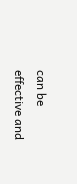can be effective and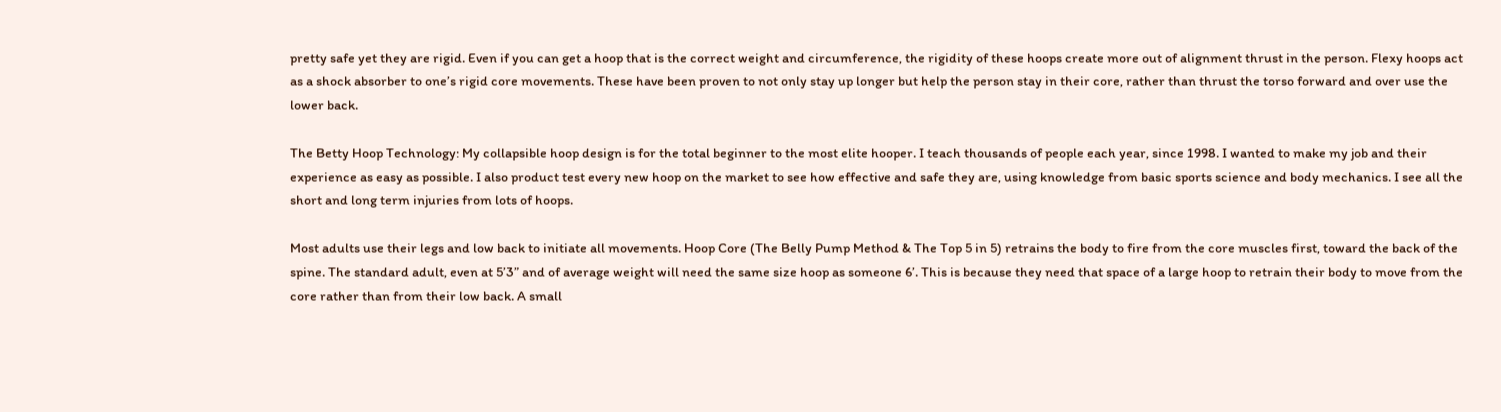pretty safe yet they are rigid. Even if you can get a hoop that is the correct weight and circumference, the rigidity of these hoops create more out of alignment thrust in the person. Flexy hoops act as a shock absorber to one’s rigid core movements. These have been proven to not only stay up longer but help the person stay in their core, rather than thrust the torso forward and over use the lower back.

The Betty Hoop Technology: My collapsible hoop design is for the total beginner to the most elite hooper. I teach thousands of people each year, since 1998. I wanted to make my job and their experience as easy as possible. I also product test every new hoop on the market to see how effective and safe they are, using knowledge from basic sports science and body mechanics. I see all the short and long term injuries from lots of hoops.

Most adults use their legs and low back to initiate all movements. Hoop Core (The Belly Pump Method & The Top 5 in 5) retrains the body to fire from the core muscles first, toward the back of the spine. The standard adult, even at 5’3” and of average weight will need the same size hoop as someone 6’. This is because they need that space of a large hoop to retrain their body to move from the core rather than from their low back. A small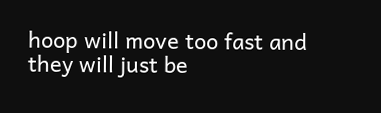hoop will move too fast and they will just be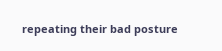repeating their bad posture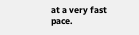at a very fast pace.